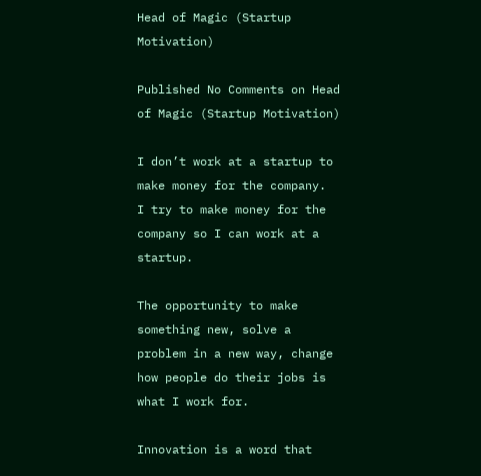Head of Magic (Startup Motivation)

Published No Comments on Head of Magic (Startup Motivation)

I don’t work at a startup to make money for the company.
I try to make money for the company so I can work at a startup.

The opportunity to make something new, solve a problem in a new way, change how people do their jobs is what I work for.

Innovation is a word that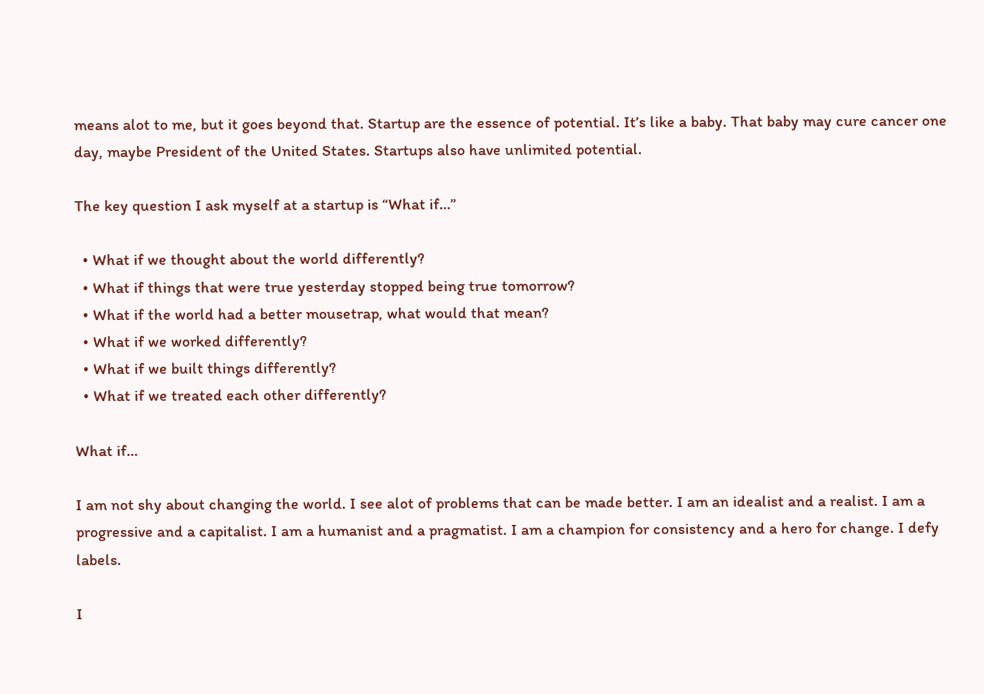means alot to me, but it goes beyond that. Startup are the essence of potential. It’s like a baby. That baby may cure cancer one day, maybe President of the United States. Startups also have unlimited potential.

The key question I ask myself at a startup is “What if…”

  • What if we thought about the world differently?
  • What if things that were true yesterday stopped being true tomorrow?
  • What if the world had a better mousetrap, what would that mean?
  • What if we worked differently?
  • What if we built things differently?
  • What if we treated each other differently?

What if…

I am not shy about changing the world. I see alot of problems that can be made better. I am an idealist and a realist. I am a progressive and a capitalist. I am a humanist and a pragmatist. I am a champion for consistency and a hero for change. I defy labels.

I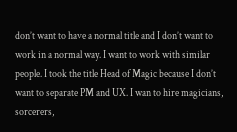don’t want to have a normal title and I don’t want to work in a normal way. I want to work with similar people. I took the title Head of Magic because I don’t want to separate PM and UX. I wan to hire magicians, sorcerers,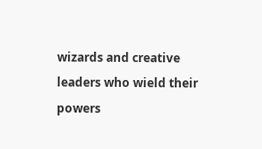wizards and creative leaders who wield their powers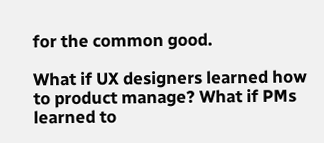for the common good.

What if UX designers learned how to product manage? What if PMs learned to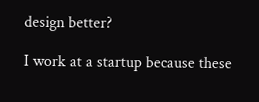design better?

I work at a startup because these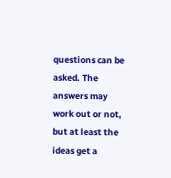questions can be asked. The answers may work out or not, but at least the ideas get a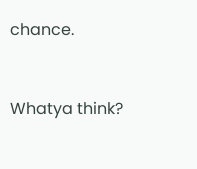chance.


Whatya think?